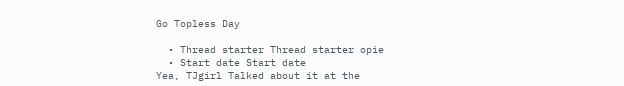Go Topless Day

  • Thread starter Thread starter opie
  • Start date Start date
Yea, TJgirl Talked about it at the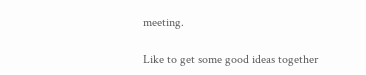meeting.

Like to get some good ideas together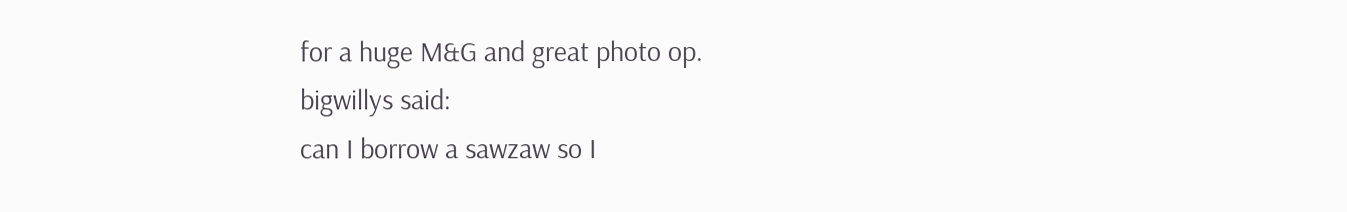for a huge M&G and great photo op.
bigwillys said:
can I borrow a sawzaw so I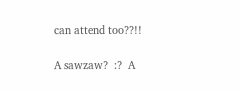can attend too??!!

A sawzaw?  :?  A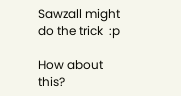Sawzall might do the trick  :p

How about this?